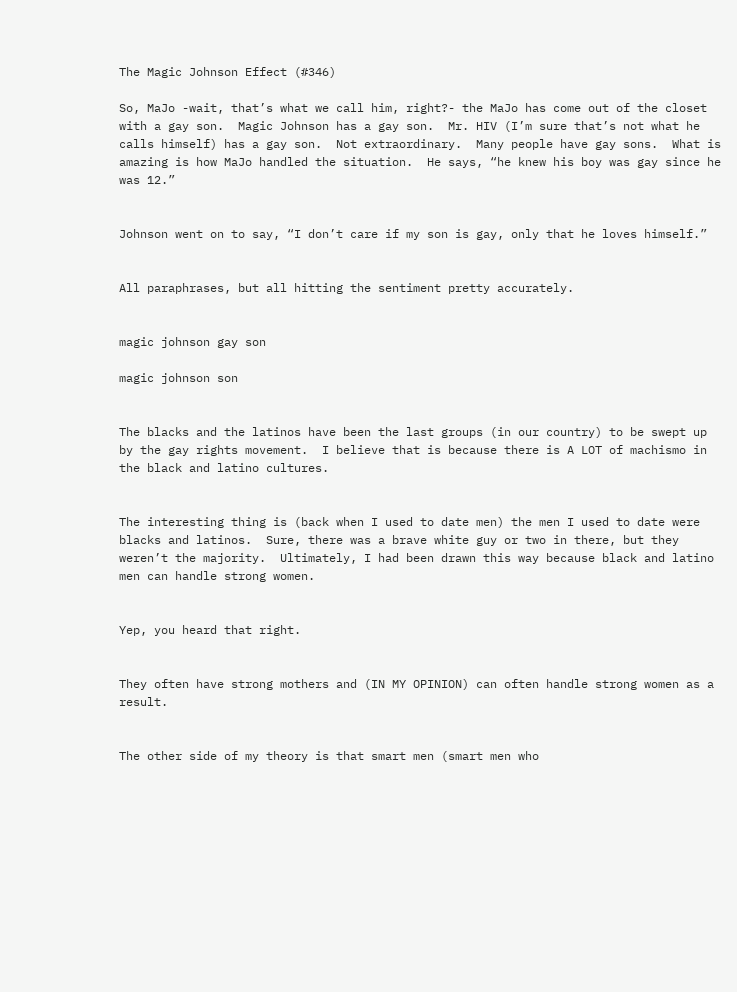The Magic Johnson Effect (#346)

So, MaJo -wait, that’s what we call him, right?- the MaJo has come out of the closet with a gay son.  Magic Johnson has a gay son.  Mr. HIV (I’m sure that’s not what he calls himself) has a gay son.  Not extraordinary.  Many people have gay sons.  What is amazing is how MaJo handled the situation.  He says, “he knew his boy was gay since he was 12.”


Johnson went on to say, “I don’t care if my son is gay, only that he loves himself.”


All paraphrases, but all hitting the sentiment pretty accurately.


magic johnson gay son

magic johnson son


The blacks and the latinos have been the last groups (in our country) to be swept up by the gay rights movement.  I believe that is because there is A LOT of machismo in the black and latino cultures.


The interesting thing is (back when I used to date men) the men I used to date were blacks and latinos.  Sure, there was a brave white guy or two in there, but they weren’t the majority.  Ultimately, I had been drawn this way because black and latino men can handle strong women.


Yep, you heard that right.


They often have strong mothers and (IN MY OPINION) can often handle strong women as a result.


The other side of my theory is that smart men (smart men who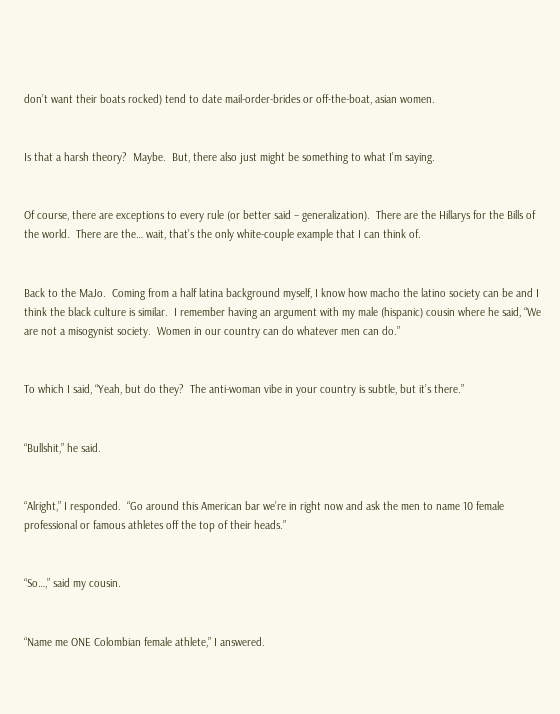don’t want their boats rocked) tend to date mail-order-brides or off-the-boat, asian women.


Is that a harsh theory?  Maybe.  But, there also just might be something to what I’m saying.


Of course, there are exceptions to every rule (or better said – generalization).  There are the Hillarys for the Bills of the world.  There are the… wait, that’s the only white-couple example that I can think of.


Back to the MaJo.  Coming from a half latina background myself, I know how macho the latino society can be and I think the black culture is similar.  I remember having an argument with my male (hispanic) cousin where he said, “We are not a misogynist society.  Women in our country can do whatever men can do.”


To which I said, “Yeah, but do they?  The anti-woman vibe in your country is subtle, but it’s there.”


“Bullshit,” he said.


“Alright,” I responded.  “Go around this American bar we’re in right now and ask the men to name 10 female professional or famous athletes off the top of their heads.”


“So…,” said my cousin.


“Name me ONE Colombian female athlete,” I answered.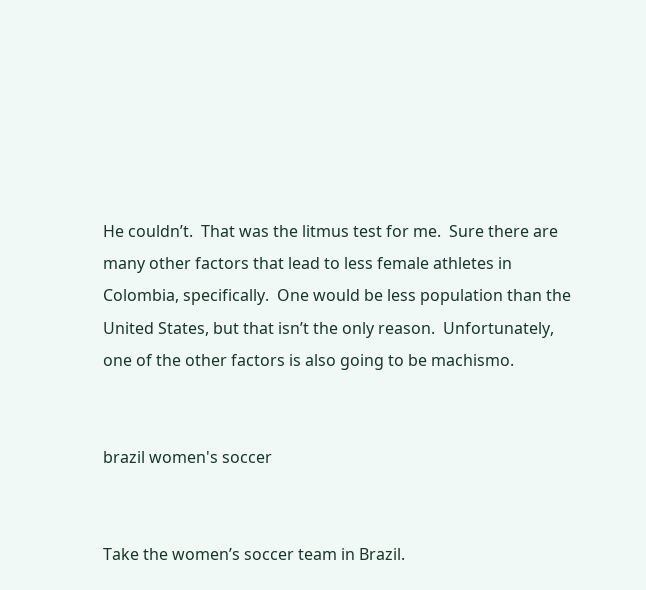He couldn’t.  That was the litmus test for me.  Sure there are many other factors that lead to less female athletes in Colombia, specifically.  One would be less population than the United States, but that isn’t the only reason.  Unfortunately, one of the other factors is also going to be machismo.


brazil women's soccer


Take the women’s soccer team in Brazil.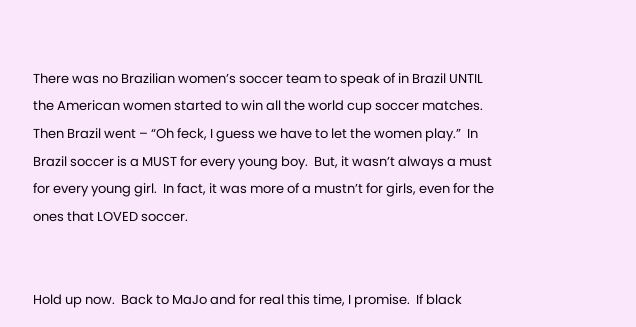There was no Brazilian women’s soccer team to speak of in Brazil UNTIL the American women started to win all the world cup soccer matches.  Then Brazil went – “Oh feck, I guess we have to let the women play.”  In Brazil soccer is a MUST for every young boy.  But, it wasn’t always a must for every young girl.  In fact, it was more of a mustn’t for girls, even for the ones that LOVED soccer.


Hold up now.  Back to MaJo and for real this time, I promise.  If black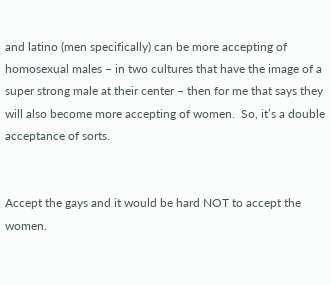and latino (men specifically) can be more accepting of homosexual males – in two cultures that have the image of a super strong male at their center – then for me that says they will also become more accepting of women.  So, it’s a double acceptance of sorts.


Accept the gays and it would be hard NOT to accept the women.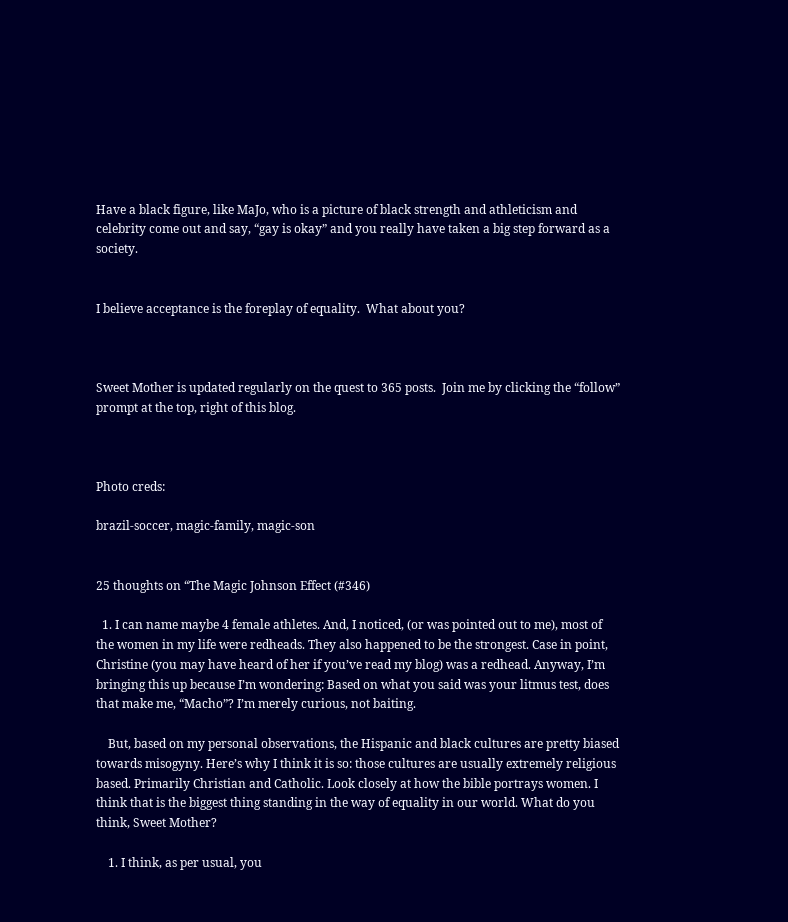Have a black figure, like MaJo, who is a picture of black strength and athleticism and celebrity come out and say, “gay is okay” and you really have taken a big step forward as a society.


I believe acceptance is the foreplay of equality.  What about you?



Sweet Mother is updated regularly on the quest to 365 posts.  Join me by clicking the “follow” prompt at the top, right of this blog.



Photo creds:

brazil-soccer, magic-family, magic-son


25 thoughts on “The Magic Johnson Effect (#346)

  1. I can name maybe 4 female athletes. And, I noticed, (or was pointed out to me), most of the women in my life were redheads. They also happened to be the strongest. Case in point, Christine (you may have heard of her if you’ve read my blog) was a redhead. Anyway, I’m bringing this up because I’m wondering: Based on what you said was your litmus test, does that make me, “Macho”? I’m merely curious, not baiting.

    But, based on my personal observations, the Hispanic and black cultures are pretty biased towards misogyny. Here’s why I think it is so: those cultures are usually extremely religious based. Primarily Christian and Catholic. Look closely at how the bible portrays women. I think that is the biggest thing standing in the way of equality in our world. What do you think, Sweet Mother?

    1. I think, as per usual, you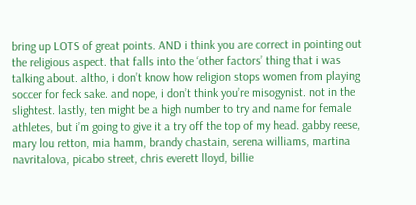bring up LOTS of great points. AND i think you are correct in pointing out the religious aspect. that falls into the ‘other factors’ thing that i was talking about. altho, i don’t know how religion stops women from playing soccer for feck sake. and nope, i don’t think you’re misogynist. not in the slightest. lastly, ten might be a high number to try and name for female athletes, but i’m going to give it a try off the top of my head. gabby reese, mary lou retton, mia hamm, brandy chastain, serena williams, martina navritalova, picabo street, chris everett lloyd, billie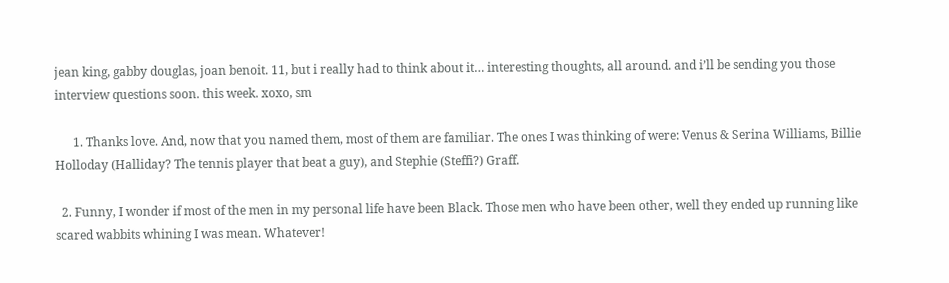jean king, gabby douglas, joan benoit. 11, but i really had to think about it… interesting thoughts, all around. and i’ll be sending you those interview questions soon. this week. xoxo, sm

      1. Thanks love. And, now that you named them, most of them are familiar. The ones I was thinking of were: Venus & Serina Williams, Billie Holloday (Halliday? The tennis player that beat a guy), and Stephie (Steffi?) Graff.

  2. Funny, I wonder if most of the men in my personal life have been Black. Those men who have been other, well they ended up running like scared wabbits whining I was mean. Whatever!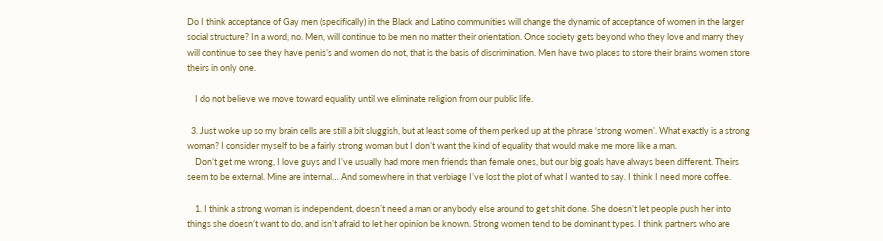Do I think acceptance of Gay men (specifically) in the Black and Latino communities will change the dynamic of acceptance of women in the larger social structure? In a word, no. Men, will continue to be men no matter their orientation. Once society gets beyond who they love and marry they will continue to see they have penis’s and women do not, that is the basis of discrimination. Men have two places to store their brains women store theirs in only one.

    I do not believe we move toward equality until we eliminate religion from our public life.

  3. Just woke up so my brain cells are still a bit sluggish, but at least some of them perked up at the phrase ‘strong women’. What exactly is a strong woman? I consider myself to be a fairly strong woman but I don’t want the kind of equality that would make me more like a man.
    Don’t get me wrong, I love guys and I’ve usually had more men friends than female ones, but our big goals have always been different. Theirs seem to be external. Mine are internal… And somewhere in that verbiage I’ve lost the plot of what I wanted to say. I think I need more coffee.

    1. I think a strong woman is independent, doesn’t need a man or anybody else around to get shit done. She doesn’t let people push her into things she doesn’t want to do, and isn’t afraid to let her opinion be known. Strong women tend to be dominant types. I think partners who are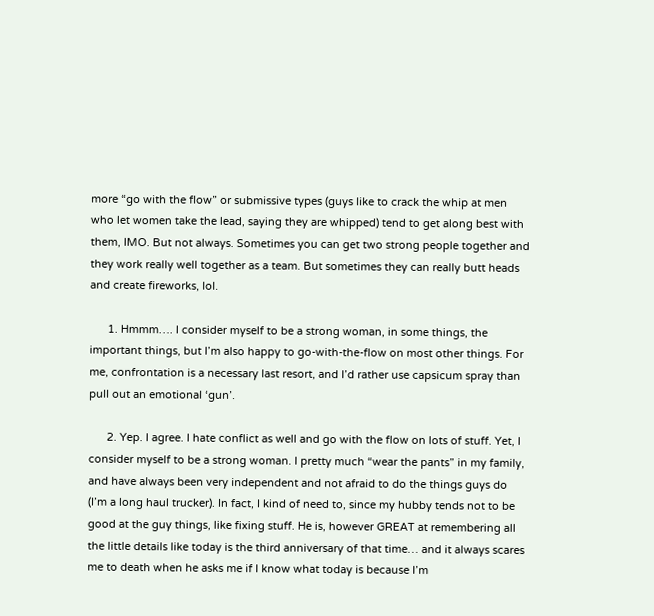more “go with the flow” or submissive types (guys like to crack the whip at men who let women take the lead, saying they are whipped) tend to get along best with them, IMO. But not always. Sometimes you can get two strong people together and they work really well together as a team. But sometimes they can really butt heads and create fireworks, lol.

      1. Hmmm…. I consider myself to be a strong woman, in some things, the important things, but I’m also happy to go-with-the-flow on most other things. For me, confrontation is a necessary last resort, and I’d rather use capsicum spray than pull out an emotional ‘gun’.

      2. Yep. I agree. I hate conflict as well and go with the flow on lots of stuff. Yet, I consider myself to be a strong woman. I pretty much “wear the pants” in my family, and have always been very independent and not afraid to do the things guys do (I’m a long haul trucker). In fact, I kind of need to, since my hubby tends not to be good at the guy things, like fixing stuff. He is, however GREAT at remembering all the little details like today is the third anniversary of that time… and it always scares me to death when he asks me if I know what today is because I’m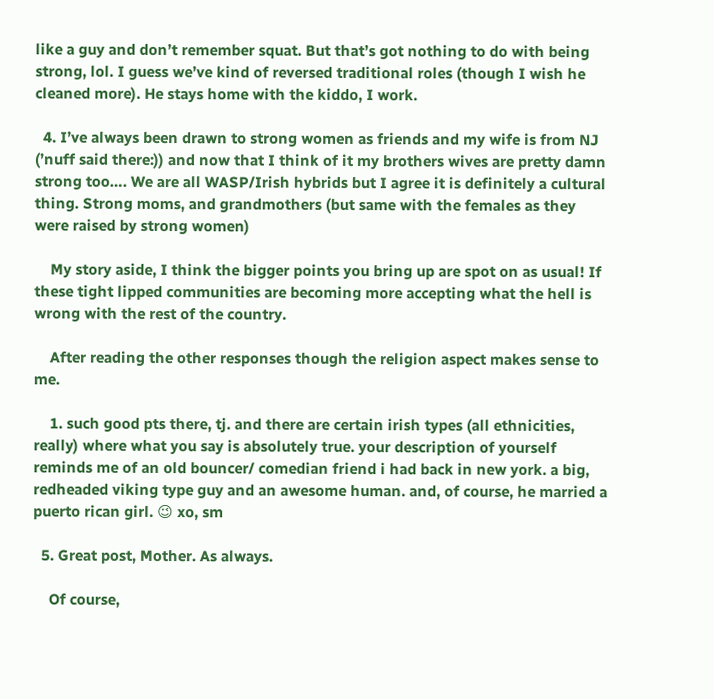like a guy and don’t remember squat. But that’s got nothing to do with being strong, lol. I guess we’ve kind of reversed traditional roles (though I wish he cleaned more). He stays home with the kiddo, I work.

  4. I’ve always been drawn to strong women as friends and my wife is from NJ (’nuff said there:)) and now that I think of it my brothers wives are pretty damn strong too…. We are all WASP/Irish hybrids but I agree it is definitely a cultural thing. Strong moms, and grandmothers (but same with the females as they were raised by strong women)

    My story aside, I think the bigger points you bring up are spot on as usual! If these tight lipped communities are becoming more accepting what the hell is wrong with the rest of the country.

    After reading the other responses though the religion aspect makes sense to me.

    1. such good pts there, tj. and there are certain irish types (all ethnicities, really) where what you say is absolutely true. your description of yourself reminds me of an old bouncer/ comedian friend i had back in new york. a big, redheaded viking type guy and an awesome human. and, of course, he married a puerto rican girl. 😉 xo, sm

  5. Great post, Mother. As always.

    Of course,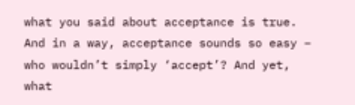what you said about acceptance is true. And in a way, acceptance sounds so easy – who wouldn’t simply ‘accept’? And yet, what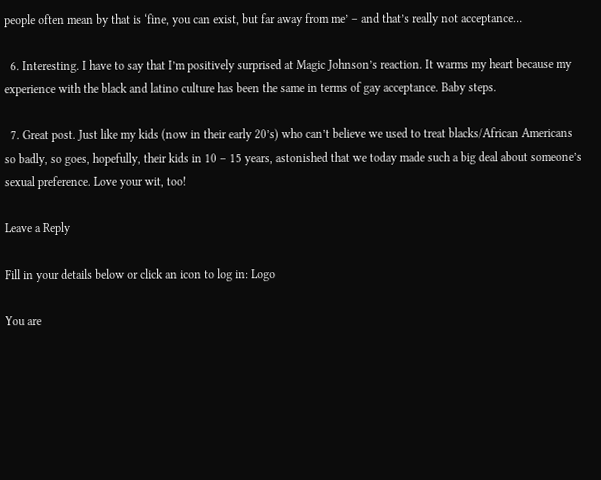people often mean by that is ‘fine, you can exist, but far away from me’ – and that’s really not acceptance…

  6. Interesting. I have to say that I’m positively surprised at Magic Johnson’s reaction. It warms my heart because my experience with the black and latino culture has been the same in terms of gay acceptance. Baby steps.

  7. Great post. Just like my kids (now in their early 20’s) who can’t believe we used to treat blacks/African Americans so badly, so goes, hopefully, their kids in 10 – 15 years, astonished that we today made such a big deal about someone’s sexual preference. Love your wit, too!

Leave a Reply

Fill in your details below or click an icon to log in: Logo

You are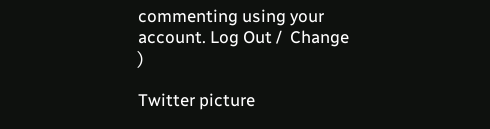commenting using your account. Log Out /  Change )

Twitter picture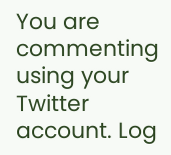You are commenting using your Twitter account. Log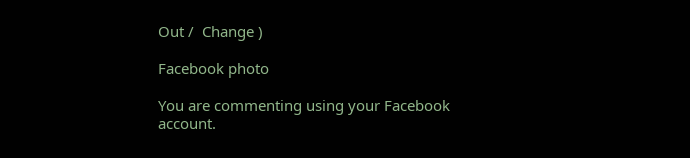Out /  Change )

Facebook photo

You are commenting using your Facebook account.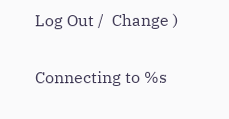Log Out /  Change )

Connecting to %s